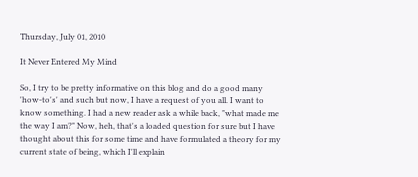Thursday, July 01, 2010

It Never Entered My Mind

So, I try to be pretty informative on this blog and do a good many 'how-to's' and such but now, I have a request of you all. I want to know something. I had a new reader ask a while back, "what made me the way I am?" Now, heh, that's a loaded question for sure but I have thought about this for some time and have formulated a theory for my current state of being, which I'll explain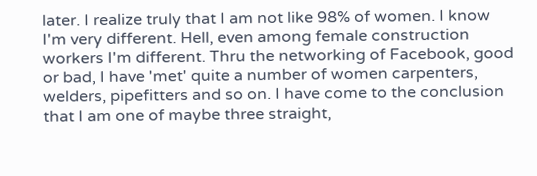later. I realize truly that I am not like 98% of women. I know I'm very different. Hell, even among female construction workers I'm different. Thru the networking of Facebook, good or bad, I have 'met' quite a number of women carpenters, welders, pipefitters and so on. I have come to the conclusion that I am one of maybe three straight,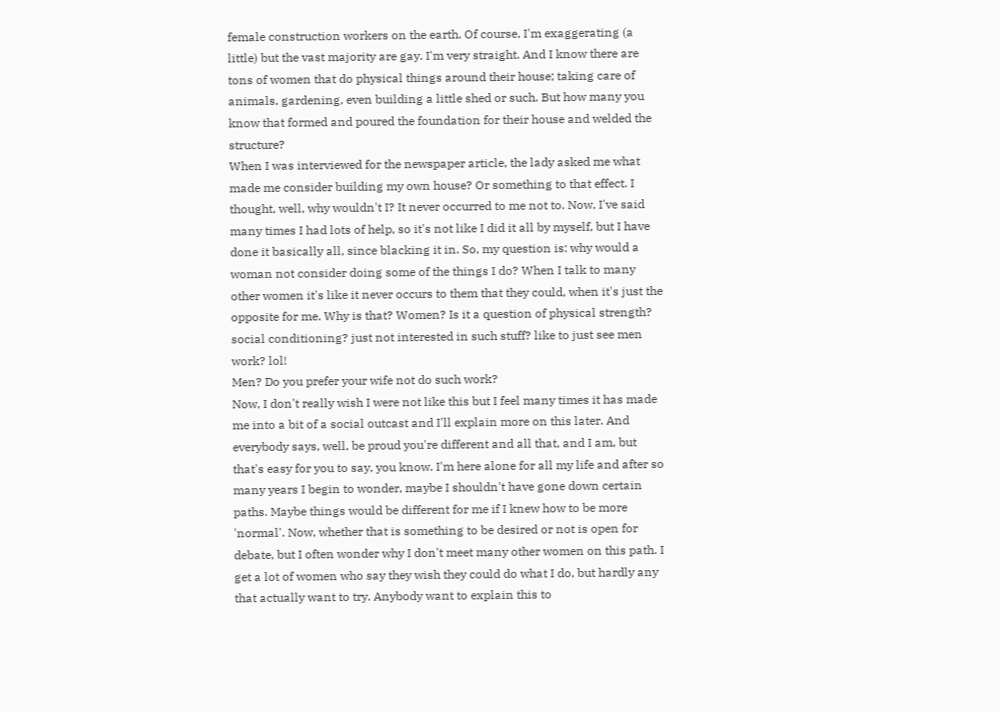female construction workers on the earth. Of course, I'm exaggerating (a little) but the vast majority are gay. I'm very straight. And I know there are tons of women that do physical things around their house; taking care of animals, gardening, even building a little shed or such. But how many you know that formed and poured the foundation for their house and welded the structure?
When I was interviewed for the newspaper article, the lady asked me what made me consider building my own house? Or something to that effect. I thought, well, why wouldn't I? It never occurred to me not to. Now, I've said many times I had lots of help, so it's not like I did it all by myself, but I have done it basically all, since blacking it in. So, my question is: why would a woman not consider doing some of the things I do? When I talk to many other women it's like it never occurs to them that they could, when it's just the opposite for me. Why is that? Women? Is it a question of physical strength? social conditioning? just not interested in such stuff? like to just see men work? lol!
Men? Do you prefer your wife not do such work?
Now, I don't really wish I were not like this but I feel many times it has made me into a bit of a social outcast and I'll explain more on this later. And everybody says, well, be proud you're different and all that, and I am, but that's easy for you to say, you know. I'm here alone for all my life and after so many years I begin to wonder, maybe I shouldn't have gone down certain paths. Maybe things would be different for me if I knew how to be more 'normal'. Now, whether that is something to be desired or not is open for debate, but I often wonder why I don't meet many other women on this path. I get a lot of women who say they wish they could do what I do, but hardly any that actually want to try. Anybody want to explain this to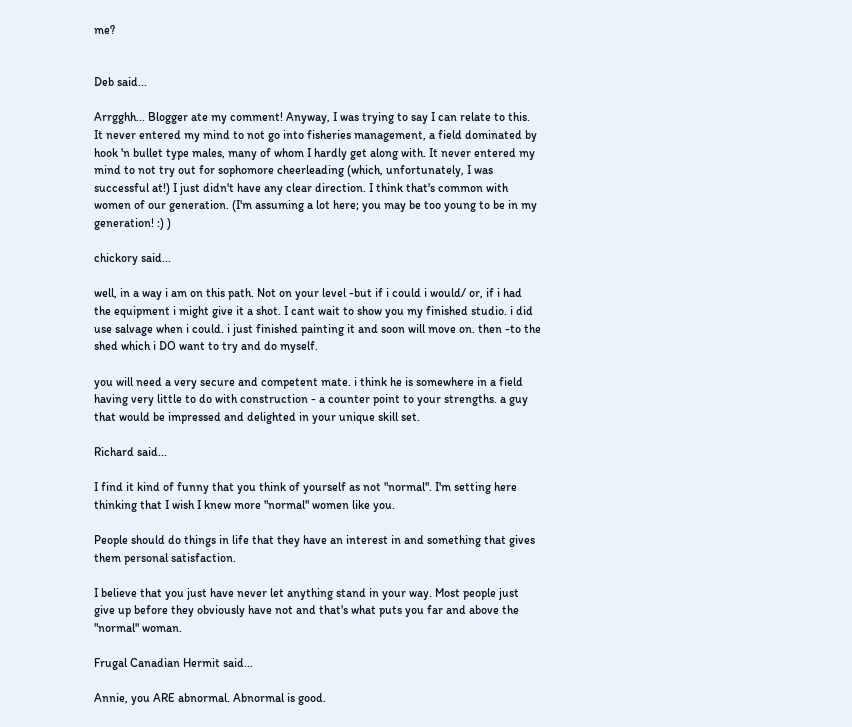me?


Deb said...

Arrgghh... Blogger ate my comment! Anyway, I was trying to say I can relate to this. It never entered my mind to not go into fisheries management, a field dominated by hook 'n bullet type males, many of whom I hardly get along with. It never entered my mind to not try out for sophomore cheerleading (which, unfortunately, I was successful at!) I just didn't have any clear direction. I think that's common with women of our generation. (I'm assuming a lot here; you may be too young to be in my generation! :) )

chickory said...

well, in a way i am on this path. Not on your level -but if i could i would/ or, if i had the equipment i might give it a shot. I cant wait to show you my finished studio. i did use salvage when i could. i just finished painting it and soon will move on. then -to the shed which i DO want to try and do myself.

you will need a very secure and competent mate. i think he is somewhere in a field having very little to do with construction - a counter point to your strengths. a guy that would be impressed and delighted in your unique skill set.

Richard said...

I find it kind of funny that you think of yourself as not "normal". I'm setting here thinking that I wish I knew more "normal" women like you.

People should do things in life that they have an interest in and something that gives them personal satisfaction.

I believe that you just have never let anything stand in your way. Most people just give up before they obviously have not and that's what puts you far and above the "normal" woman.

Frugal Canadian Hermit said...

Annie, you ARE abnormal. Abnormal is good.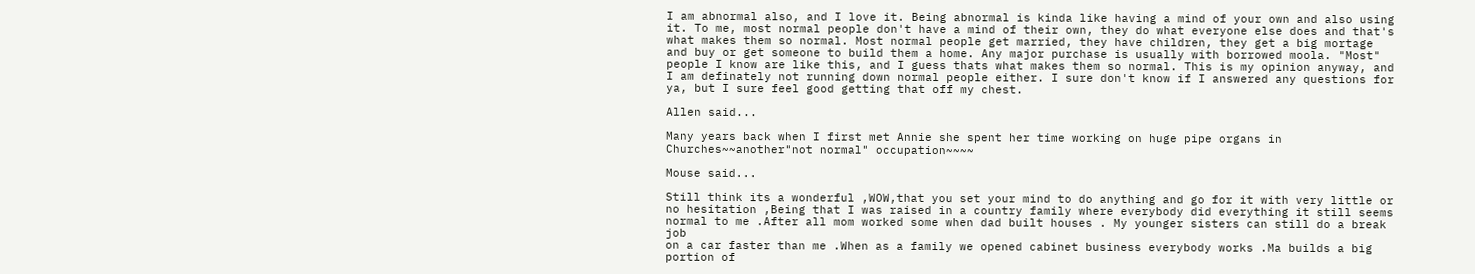I am abnormal also, and I love it. Being abnormal is kinda like having a mind of your own and also using it. To me, most normal people don't have a mind of their own, they do what everyone else does and that's what makes them so normal. Most normal people get married, they have children, they get a big mortage and buy or get someone to build them a home. Any major purchase is usually with borrowed moola. "Most" people I know are like this, and I guess thats what makes them so normal. This is my opinion anyway, and I am definately not running down normal people either. I sure don't know if I answered any questions for ya, but I sure feel good getting that off my chest.

Allen said...

Many years back when I first met Annie she spent her time working on huge pipe organs in Churches~~another"not normal" occupation~~~~

Mouse said...

Still think its a wonderful ,WOW,that you set your mind to do anything and go for it with very little or no hesitation ,Being that I was raised in a country family where everybody did everything it still seems normal to me .After all mom worked some when dad built houses . My younger sisters can still do a break job
on a car faster than me .When as a family we opened cabinet business everybody works .Ma builds a big portion of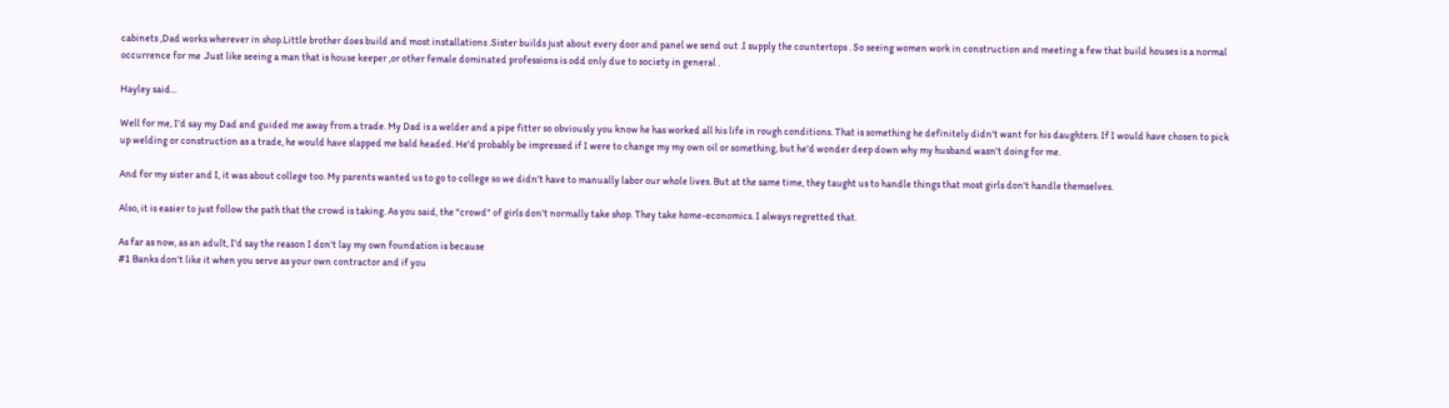cabinets ,Dad works wherever in shop.Little brother does build and most installations .Sister builds just about every door and panel we send out .I supply the countertops . So seeing women work in construction and meeting a few that build houses is a normal occurrence for me .Just like seeing a man that is house keeper ,or other female dominated professions is odd only due to society in general .

Hayley said...

Well for me, I'd say my Dad and guided me away from a trade. My Dad is a welder and a pipe fitter so obviously you know he has worked all his life in rough conditions. That is something he definitely didn't want for his daughters. If I would have chosen to pick up welding or construction as a trade, he would have slapped me bald headed. He'd probably be impressed if I were to change my my own oil or something, but he'd wonder deep down why my husband wasn't doing for me.

And for my sister and I, it was about college too. My parents wanted us to go to college so we didn't have to manually labor our whole lives. But at the same time, they taught us to handle things that most girls don't handle themselves.

Also, it is easier to just follow the path that the crowd is taking. As you said, the "crowd" of girls don't normally take shop. They take home-economics. I always regretted that.

As far as now, as an adult, I'd say the reason I don't lay my own foundation is because
#1 Banks don't like it when you serve as your own contractor and if you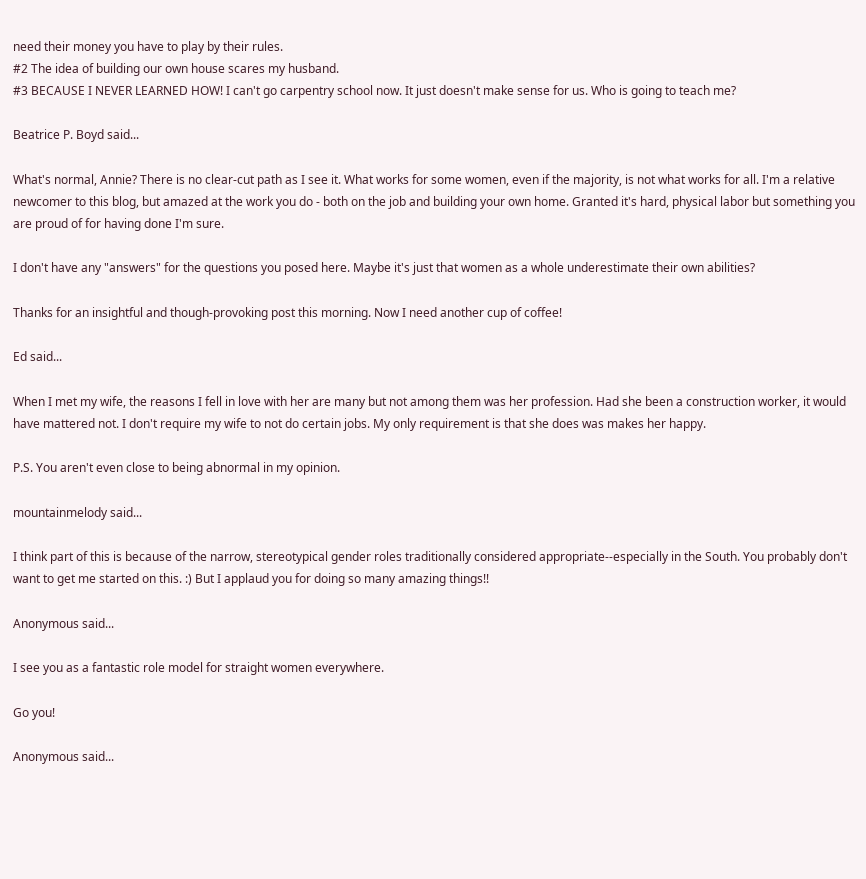need their money you have to play by their rules.
#2 The idea of building our own house scares my husband.
#3 BECAUSE I NEVER LEARNED HOW! I can't go carpentry school now. It just doesn't make sense for us. Who is going to teach me?

Beatrice P. Boyd said...

What's normal, Annie? There is no clear-cut path as I see it. What works for some women, even if the majority, is not what works for all. I'm a relative newcomer to this blog, but amazed at the work you do - both on the job and building your own home. Granted it's hard, physical labor but something you are proud of for having done I'm sure.

I don't have any "answers" for the questions you posed here. Maybe it's just that women as a whole underestimate their own abilities?

Thanks for an insightful and though-provoking post this morning. Now I need another cup of coffee!

Ed said...

When I met my wife, the reasons I fell in love with her are many but not among them was her profession. Had she been a construction worker, it would have mattered not. I don't require my wife to not do certain jobs. My only requirement is that she does was makes her happy.

P.S. You aren't even close to being abnormal in my opinion.

mountainmelody said...

I think part of this is because of the narrow, stereotypical gender roles traditionally considered appropriate--especially in the South. You probably don't want to get me started on this. :) But I applaud you for doing so many amazing things!!

Anonymous said...

I see you as a fantastic role model for straight women everywhere.

Go you!

Anonymous said...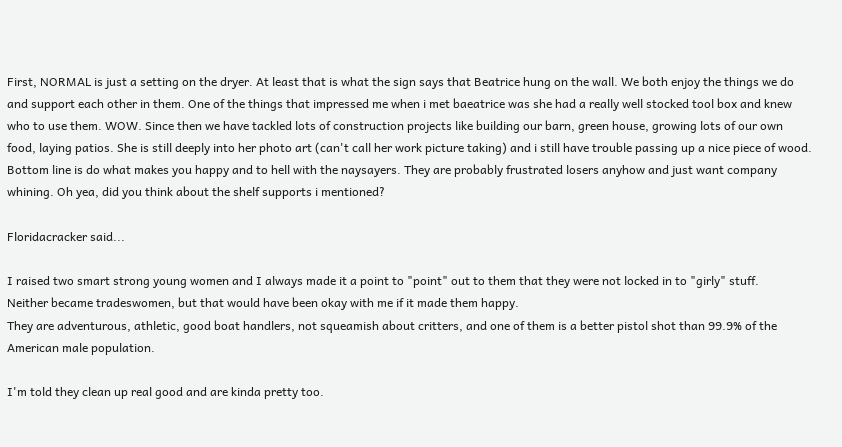First, NORMAL is just a setting on the dryer. At least that is what the sign says that Beatrice hung on the wall. We both enjoy the things we do and support each other in them. One of the things that impressed me when i met baeatrice was she had a really well stocked tool box and knew who to use them. WOW. Since then we have tackled lots of construction projects like building our barn, green house, growing lots of our own food, laying patios. She is still deeply into her photo art (can't call her work picture taking) and i still have trouble passing up a nice piece of wood.
Bottom line is do what makes you happy and to hell with the naysayers. They are probably frustrated losers anyhow and just want company whining. Oh yea, did you think about the shelf supports i mentioned?

Floridacracker said...

I raised two smart strong young women and I always made it a point to "point" out to them that they were not locked in to "girly" stuff.
Neither became tradeswomen, but that would have been okay with me if it made them happy.
They are adventurous, athletic, good boat handlers, not squeamish about critters, and one of them is a better pistol shot than 99.9% of the American male population.

I'm told they clean up real good and are kinda pretty too.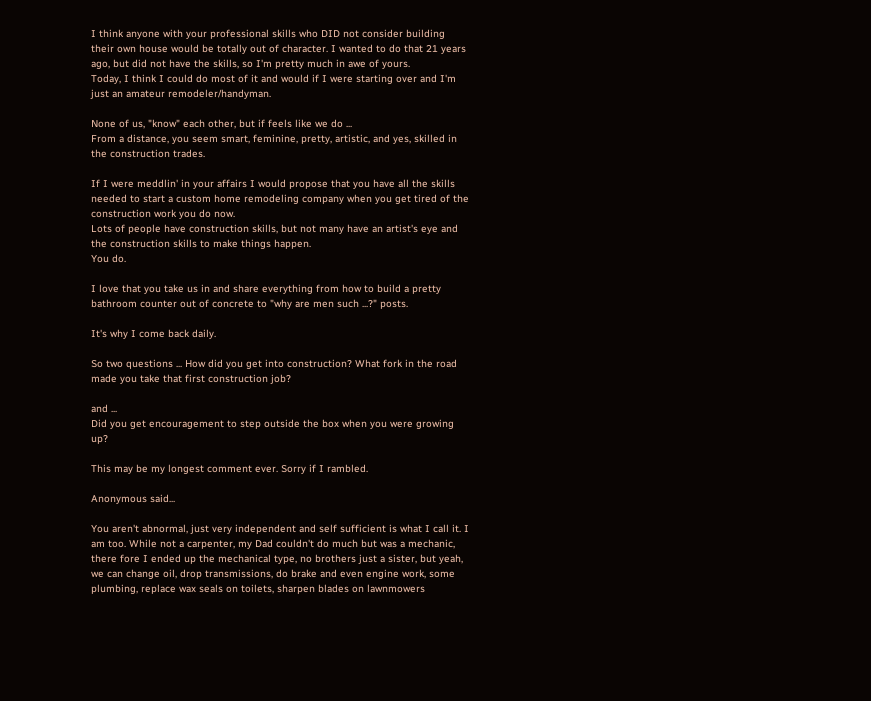I think anyone with your professional skills who DID not consider building their own house would be totally out of character. I wanted to do that 21 years ago, but did not have the skills, so I'm pretty much in awe of yours.
Today, I think I could do most of it and would if I were starting over and I'm just an amateur remodeler/handyman.

None of us, "know" each other, but if feels like we do ...
From a distance, you seem smart, feminine, pretty, artistic, and yes, skilled in the construction trades.

If I were meddlin' in your affairs I would propose that you have all the skills needed to start a custom home remodeling company when you get tired of the construction work you do now.
Lots of people have construction skills, but not many have an artist's eye and the construction skills to make things happen.
You do.

I love that you take us in and share everything from how to build a pretty bathroom counter out of concrete to "why are men such ...?" posts.

It's why I come back daily.

So two questions ... How did you get into construction? What fork in the road made you take that first construction job?

and ...
Did you get encouragement to step outside the box when you were growing up?

This may be my longest comment ever. Sorry if I rambled.

Anonymous said...

You aren't abnormal, just very independent and self sufficient is what I call it. I am too. While not a carpenter, my Dad couldn't do much but was a mechanic, there fore I ended up the mechanical type, no brothers just a sister, but yeah, we can change oil, drop transmissions, do brake and even engine work, some plumbing, replace wax seals on toilets, sharpen blades on lawnmowers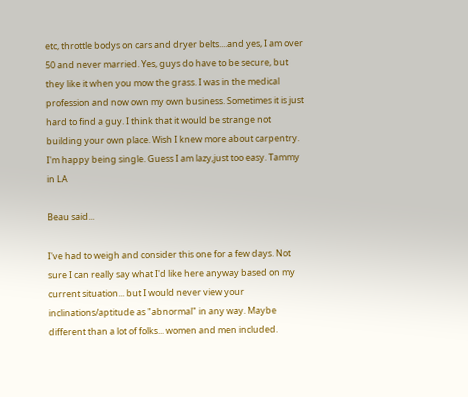etc, throttle bodys on cars and dryer belts....and yes, I am over 50 and never married. Yes, guys do have to be secure, but they like it when you mow the grass. I was in the medical profession and now own my own business. Sometimes it is just hard to find a guy. I think that it would be strange not building your own place. Wish I knew more about carpentry.
I'm happy being single. Guess I am lazy,just too easy. Tammy in LA

Beau said...

I've had to weigh and consider this one for a few days. Not sure I can really say what I'd like here anyway based on my current situation... but I would never view your inclinations/aptitude as "abnormal" in any way. Maybe different than a lot of folks... women and men included.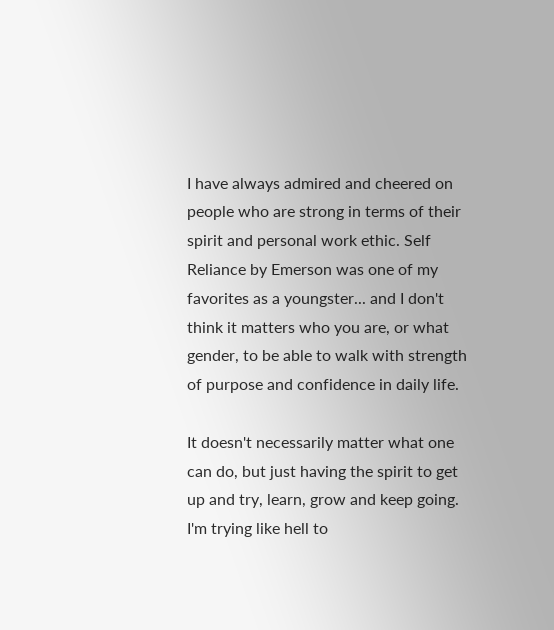I have always admired and cheered on people who are strong in terms of their spirit and personal work ethic. Self Reliance by Emerson was one of my favorites as a youngster... and I don't think it matters who you are, or what gender, to be able to walk with strength of purpose and confidence in daily life.

It doesn't necessarily matter what one can do, but just having the spirit to get up and try, learn, grow and keep going. I'm trying like hell to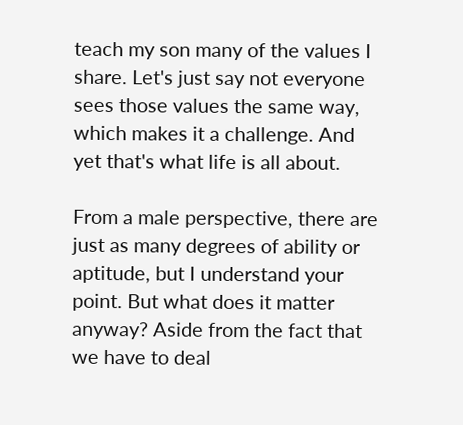teach my son many of the values I share. Let's just say not everyone sees those values the same way, which makes it a challenge. And yet that's what life is all about.

From a male perspective, there are just as many degrees of ability or aptitude, but I understand your point. But what does it matter anyway? Aside from the fact that we have to deal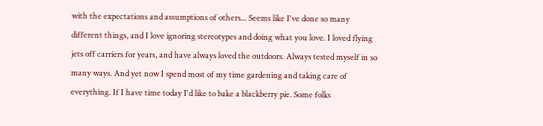with the expectations and assumptions of others... Seems like I've done so many different things, and I love ignoring stereotypes and doing what you love. I loved flying jets off carriers for years, and have always loved the outdoors. Always tested myself in so many ways. And yet now I spend most of my time gardening and taking care of everything. If I have time today I'd like to bake a blackberry pie. Some folks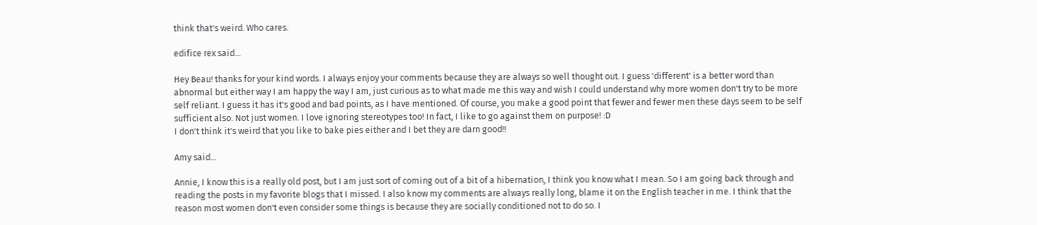think that's weird. Who cares.

edifice rex said...

Hey Beau! thanks for your kind words. I always enjoy your comments because they are always so well thought out. I guess 'different' is a better word than abnormal but either way I am happy the way I am, just curious as to what made me this way and wish I could understand why more women don't try to be more self reliant. I guess it has it's good and bad points, as I have mentioned. Of course, you make a good point that fewer and fewer men these days seem to be self sufficient also. Not just women. I love ignoring stereotypes too! In fact, I like to go against them on purpose! :D
I don't think it's weird that you like to bake pies either and I bet they are darn good!!

Amy said...

Annie, I know this is a really old post, but I am just sort of coming out of a bit of a hibernation, I think you know what I mean. So I am going back through and reading the posts in my favorite blogs that I missed. I also know my comments are always really long, blame it on the English teacher in me. I think that the reason most women don't even consider some things is because they are socially conditioned not to do so. I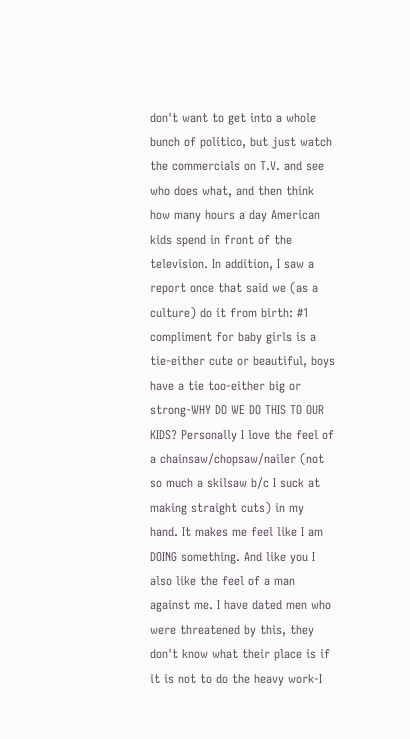don't want to get into a whole bunch of politico, but just watch the commercials on T.V. and see who does what, and then think how many hours a day American kids spend in front of the television. In addition, I saw a report once that said we (as a culture) do it from birth: #1 compliment for baby girls is a tie-either cute or beautiful, boys have a tie too-either big or strong-WHY DO WE DO THIS TO OUR KIDS? Personally I love the feel of a chainsaw/chopsaw/nailer (not so much a skilsaw b/c I suck at making straight cuts) in my hand. It makes me feel like I am DOING something. And like you I also like the feel of a man against me. I have dated men who were threatened by this, they don't know what their place is if it is not to do the heavy work-I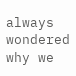always wondered why we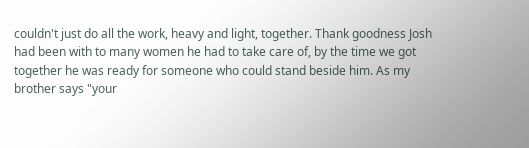couldn't just do all the work, heavy and light, together. Thank goodness Josh had been with to many women he had to take care of, by the time we got together he was ready for someone who could stand beside him. As my brother says "your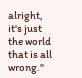alright, it's just the world that is all wrong."